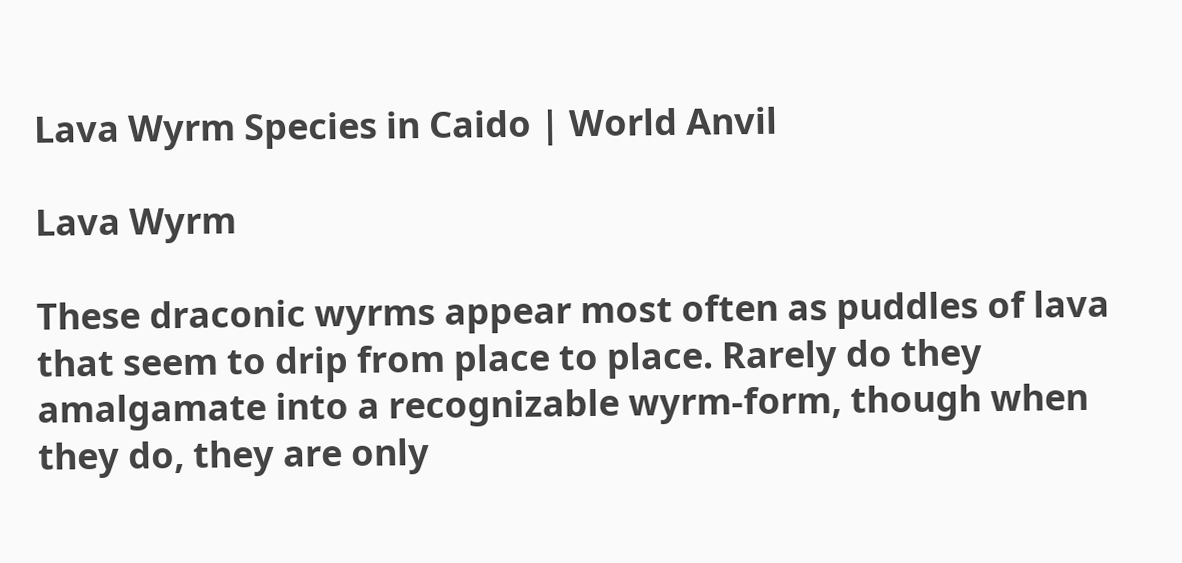Lava Wyrm Species in Caido | World Anvil

Lava Wyrm

These draconic wyrms appear most often as puddles of lava that seem to drip from place to place. Rarely do they amalgamate into a recognizable wyrm-form, though when they do, they are only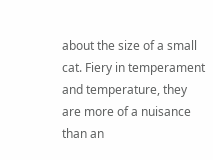about the size of a small cat. Fiery in temperament and temperature, they are more of a nuisance than an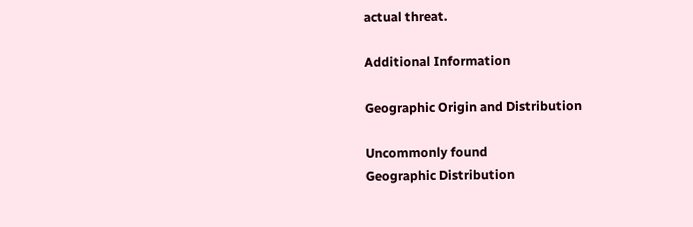actual threat.

Additional Information

Geographic Origin and Distribution

Uncommonly found
Geographic Distribution